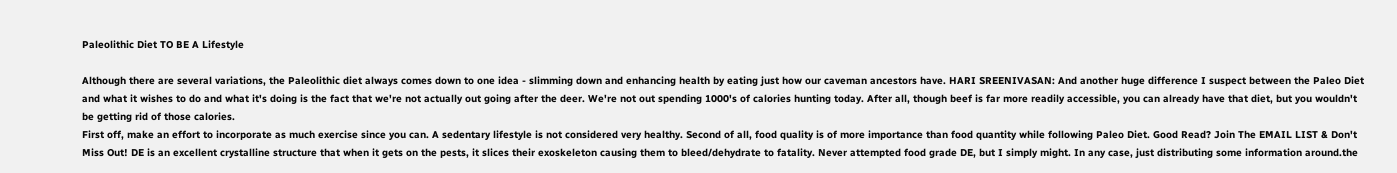Paleolithic Diet TO BE A Lifestyle

Although there are several variations, the Paleolithic diet always comes down to one idea - slimming down and enhancing health by eating just how our caveman ancestors have. HARI SREENIVASAN: And another huge difference I suspect between the Paleo Diet and what it wishes to do and what it's doing is the fact that we're not actually out going after the deer. We're not out spending 1000's of calories hunting today. After all, though beef is far more readily accessible, you can already have that diet, but you wouldn't be getting rid of those calories.
First off, make an effort to incorporate as much exercise since you can. A sedentary lifestyle is not considered very healthy. Second of all, food quality is of more importance than food quantity while following Paleo Diet. Good Read? Join The EMAIL LIST & Don't Miss Out! DE is an excellent crystalline structure that when it gets on the pests, it slices their exoskeleton causing them to bleed/dehydrate to fatality. Never attempted food grade DE, but I simply might. In any case, just distributing some information around.the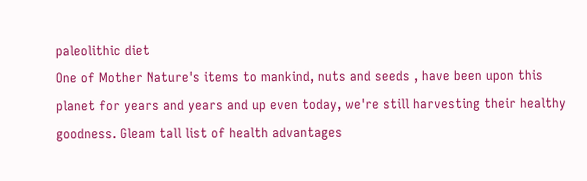paleolithic diet
One of Mother Nature's items to mankind, nuts and seeds , have been upon this planet for years and years and up even today, we're still harvesting their healthy goodness. Gleam tall list of health advantages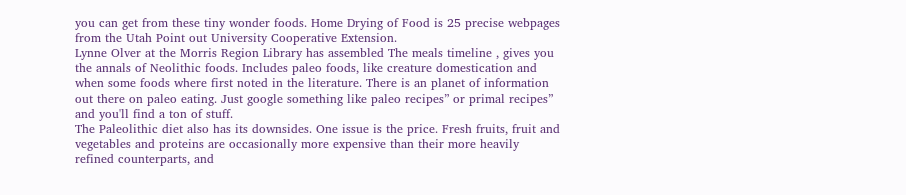you can get from these tiny wonder foods. Home Drying of Food is 25 precise webpages from the Utah Point out University Cooperative Extension.
Lynne Olver at the Morris Region Library has assembled The meals timeline , gives you the annals of Neolithic foods. Includes paleo foods, like creature domestication and when some foods where first noted in the literature. There is an planet of information out there on paleo eating. Just google something like paleo recipes” or primal recipes” and you'll find a ton of stuff.
The Paleolithic diet also has its downsides. One issue is the price. Fresh fruits, fruit and vegetables and proteins are occasionally more expensive than their more heavily refined counterparts, and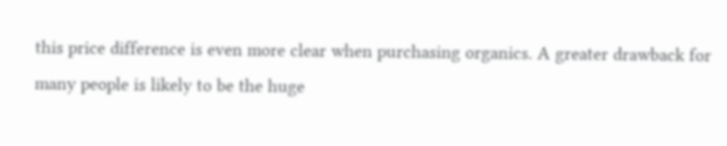this price difference is even more clear when purchasing organics. A greater drawback for many people is likely to be the huge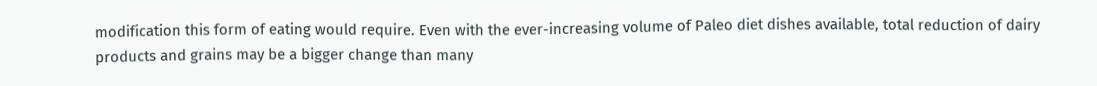modification this form of eating would require. Even with the ever-increasing volume of Paleo diet dishes available, total reduction of dairy products and grains may be a bigger change than many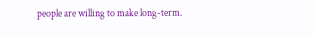people are willing to make long-term.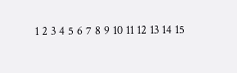1 2 3 4 5 6 7 8 9 10 11 12 13 14 15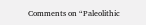Comments on “Paleolithic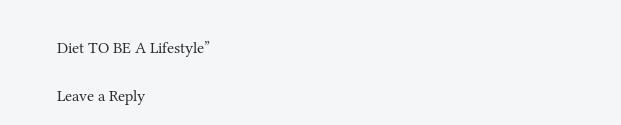Diet TO BE A Lifestyle”

Leave a Reply